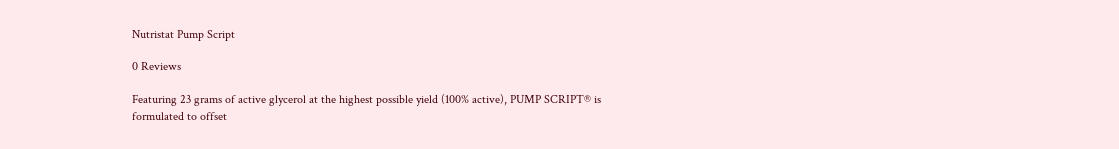Nutristat Pump Script

0 Reviews

Featuring 23 grams of active glycerol at the highest possible yield (100% active), PUMP SCRIPT® is formulated to offset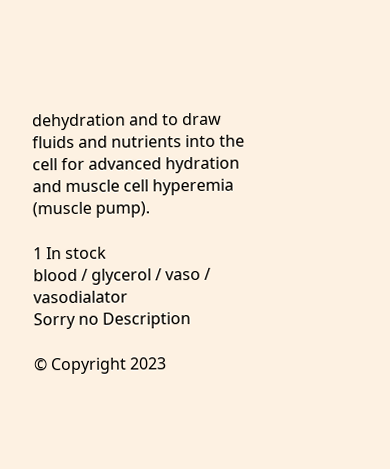dehydration and to draw fluids and nutrients into the cell for advanced hydration and muscle cell hyperemia (muscle pump).

1 In stock
blood / glycerol / vaso / vasodialator
Sorry no Description

© Copyright 2023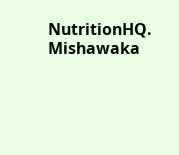NutritionHQ. Mishawaka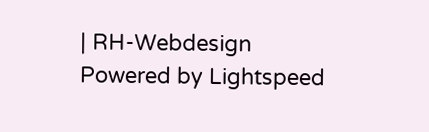| RH-Webdesign
Powered by Lightspeed